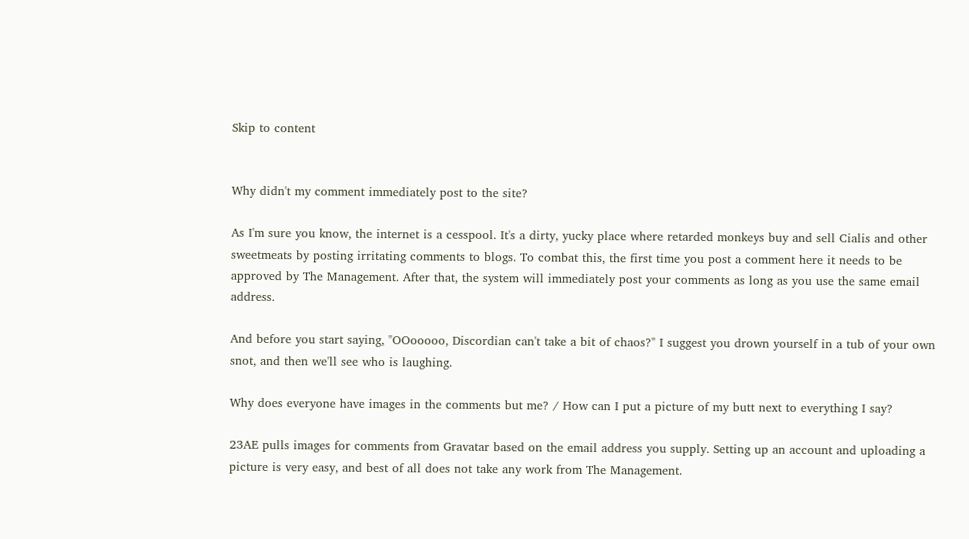Skip to content


Why didn't my comment immediately post to the site?

As I'm sure you know, the internet is a cesspool. It's a dirty, yucky place where retarded monkeys buy and sell Cialis and other sweetmeats by posting irritating comments to blogs. To combat this, the first time you post a comment here it needs to be approved by The Management. After that, the system will immediately post your comments as long as you use the same email address.

And before you start saying, "OOooooo, Discordian can't take a bit of chaos?" I suggest you drown yourself in a tub of your own snot, and then we'll see who is laughing.

Why does everyone have images in the comments but me? / How can I put a picture of my butt next to everything I say?

23AE pulls images for comments from Gravatar based on the email address you supply. Setting up an account and uploading a picture is very easy, and best of all does not take any work from The Management.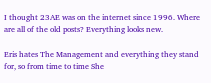I thought 23AE was on the internet since 1996. Where are all of the old posts? Everything looks new.

Eris hates The Management and everything they stand for, so from time to time She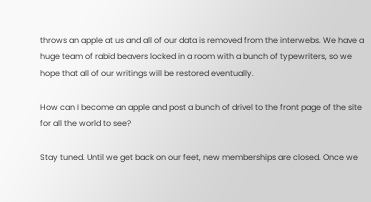throws an apple at us and all of our data is removed from the interwebs. We have a huge team of rabid beavers locked in a room with a bunch of typewriters, so we hope that all of our writings will be restored eventually.

How can I become an apple and post a bunch of drivel to the front page of the site for all the world to see?

Stay tuned. Until we get back on our feet, new memberships are closed. Once we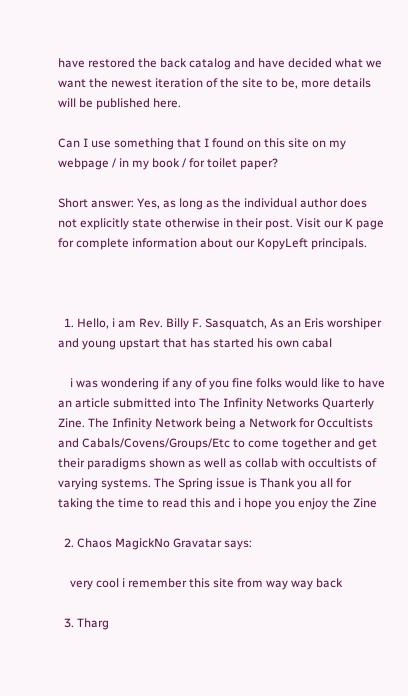have restored the back catalog and have decided what we want the newest iteration of the site to be, more details will be published here.

Can I use something that I found on this site on my webpage / in my book / for toilet paper?

Short answer: Yes, as long as the individual author does not explicitly state otherwise in their post. Visit our K page for complete information about our KopyLeft principals.



  1. Hello, i am Rev. Billy F. Sasquatch, As an Eris worshiper and young upstart that has started his own cabal

    i was wondering if any of you fine folks would like to have an article submitted into The Infinity Networks Quarterly Zine. The Infinity Network being a Network for Occultists and Cabals/Covens/Groups/Etc to come together and get their paradigms shown as well as collab with occultists of varying systems. The Spring issue is Thank you all for taking the time to read this and i hope you enjoy the Zine

  2. Chaos MagickNo Gravatar says:

    very cool i remember this site from way way back

  3. Tharg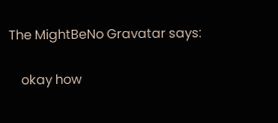The MightBeNo Gravatar says:

    okay how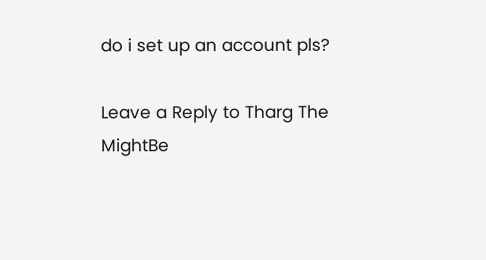do i set up an account pls?

Leave a Reply to Tharg The MightBe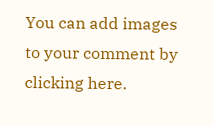You can add images to your comment by clicking here.